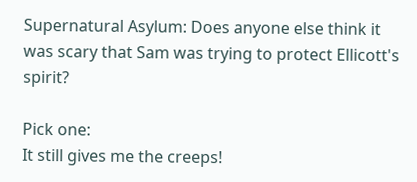Supernatural Asylum: Does anyone else think it was scary that Sam was trying to protect Ellicott's spirit?

Pick one:
It still gives me the creeps!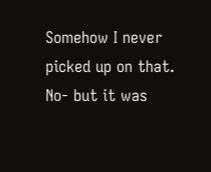Somehow I never picked up on that.
No- but it was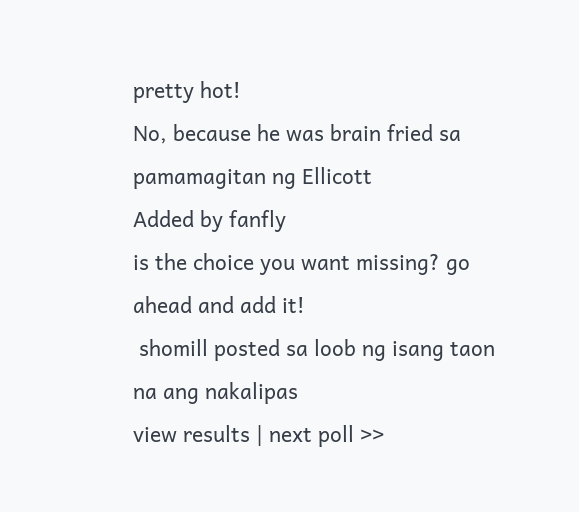pretty hot!
No, because he was brain fried sa pamamagitan ng Ellicott
Added by fanfly
is the choice you want missing? go ahead and add it!
 shomill posted sa loob ng isang taon na ang nakalipas
view results | next poll >>